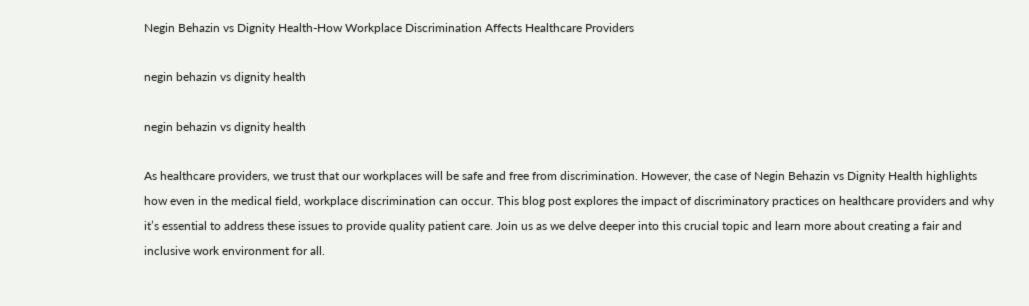Negin Behazin vs Dignity Health-How Workplace Discrimination Affects Healthcare Providers

negin behazin vs dignity health

negin behazin vs dignity health

As healthcare providers, we trust that our workplaces will be safe and free from discrimination. However, the case of Negin Behazin vs Dignity Health highlights how even in the medical field, workplace discrimination can occur. This blog post explores the impact of discriminatory practices on healthcare providers and why it’s essential to address these issues to provide quality patient care. Join us as we delve deeper into this crucial topic and learn more about creating a fair and inclusive work environment for all.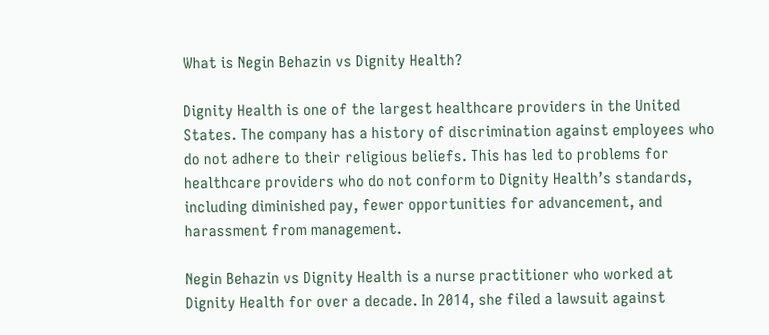What is Negin Behazin vs Dignity Health?

Dignity Health is one of the largest healthcare providers in the United States. The company has a history of discrimination against employees who do not adhere to their religious beliefs. This has led to problems for healthcare providers who do not conform to Dignity Health’s standards, including diminished pay, fewer opportunities for advancement, and harassment from management.

Negin Behazin vs Dignity Health is a nurse practitioner who worked at Dignity Health for over a decade. In 2014, she filed a lawsuit against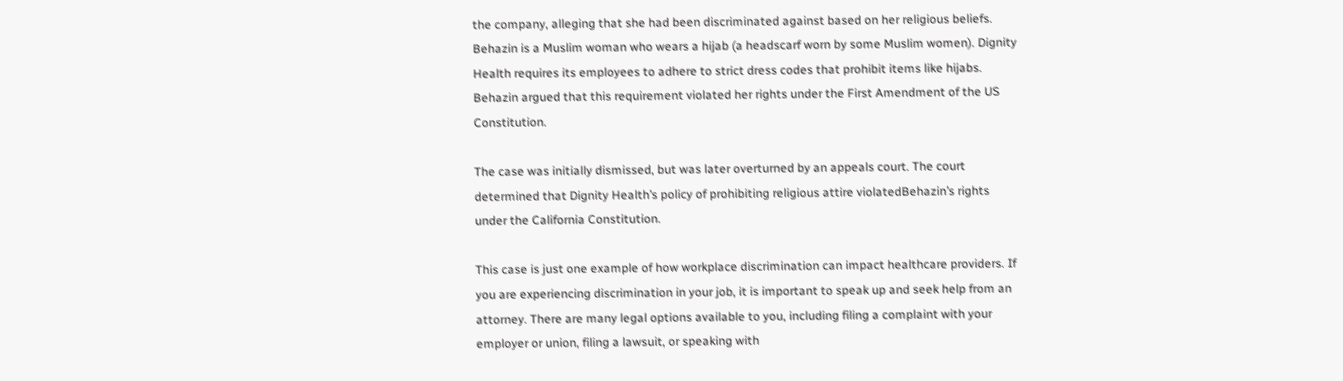the company, alleging that she had been discriminated against based on her religious beliefs. Behazin is a Muslim woman who wears a hijab (a headscarf worn by some Muslim women). Dignity Health requires its employees to adhere to strict dress codes that prohibit items like hijabs. Behazin argued that this requirement violated her rights under the First Amendment of the US Constitution.

The case was initially dismissed, but was later overturned by an appeals court. The court determined that Dignity Health’s policy of prohibiting religious attire violatedBehazin’s rights under the California Constitution.

This case is just one example of how workplace discrimination can impact healthcare providers. If you are experiencing discrimination in your job, it is important to speak up and seek help from an attorney. There are many legal options available to you, including filing a complaint with your employer or union, filing a lawsuit, or speaking with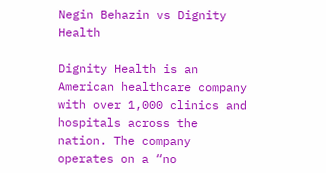Negin Behazin vs Dignity Health

Dignity Health is an American healthcare company with over 1,000 clinics and hospitals across the nation. The company operates on a “no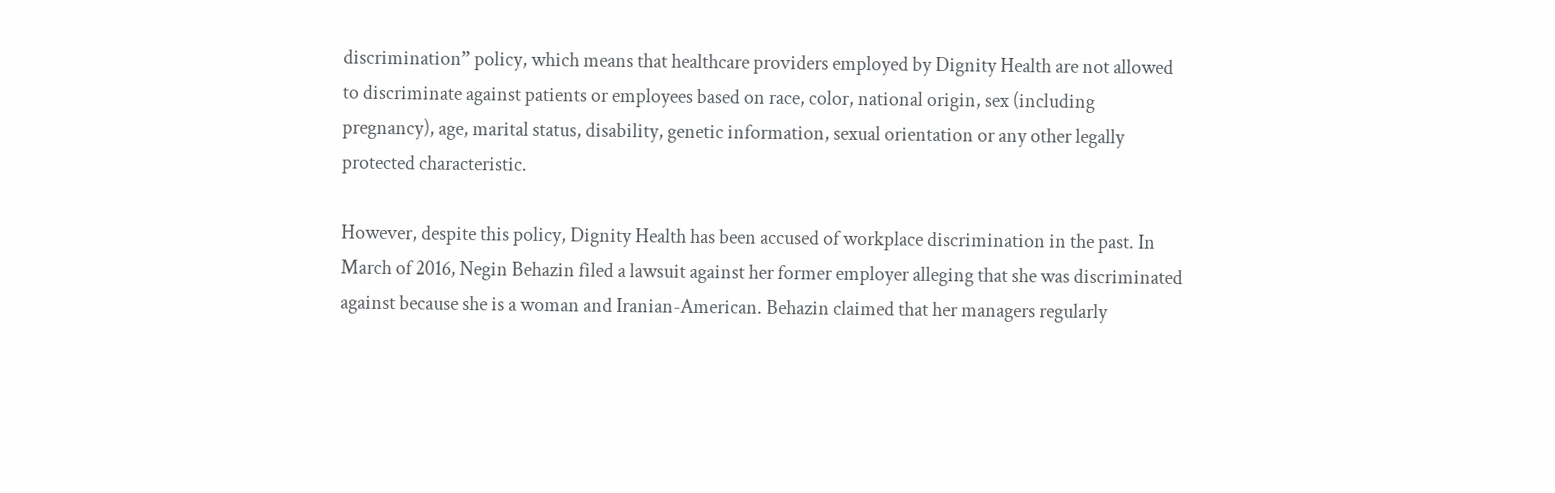discrimination” policy, which means that healthcare providers employed by Dignity Health are not allowed to discriminate against patients or employees based on race, color, national origin, sex (including pregnancy), age, marital status, disability, genetic information, sexual orientation or any other legally protected characteristic.

However, despite this policy, Dignity Health has been accused of workplace discrimination in the past. In March of 2016, Negin Behazin filed a lawsuit against her former employer alleging that she was discriminated against because she is a woman and Iranian-American. Behazin claimed that her managers regularly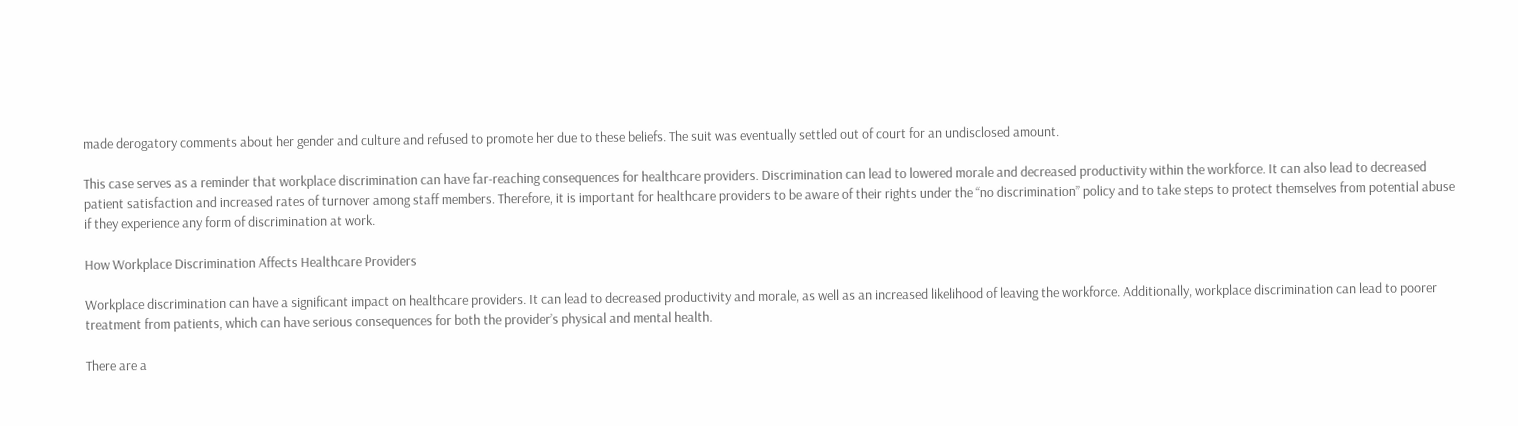made derogatory comments about her gender and culture and refused to promote her due to these beliefs. The suit was eventually settled out of court for an undisclosed amount.

This case serves as a reminder that workplace discrimination can have far-reaching consequences for healthcare providers. Discrimination can lead to lowered morale and decreased productivity within the workforce. It can also lead to decreased patient satisfaction and increased rates of turnover among staff members. Therefore, it is important for healthcare providers to be aware of their rights under the “no discrimination” policy and to take steps to protect themselves from potential abuse if they experience any form of discrimination at work.

How Workplace Discrimination Affects Healthcare Providers

Workplace discrimination can have a significant impact on healthcare providers. It can lead to decreased productivity and morale, as well as an increased likelihood of leaving the workforce. Additionally, workplace discrimination can lead to poorer treatment from patients, which can have serious consequences for both the provider’s physical and mental health.

There are a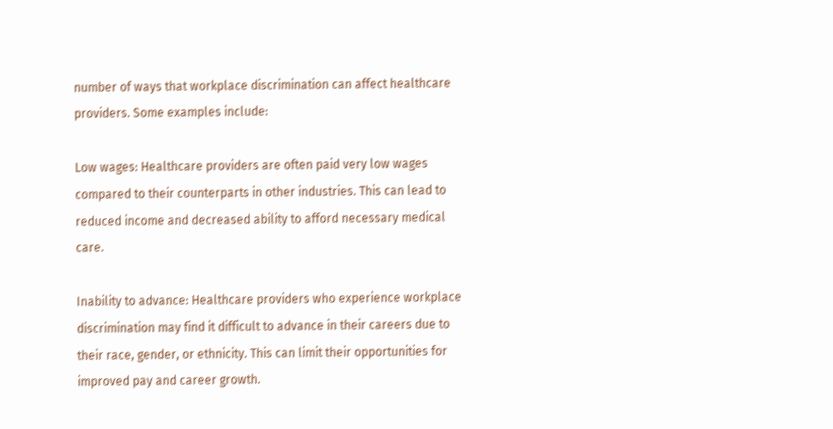number of ways that workplace discrimination can affect healthcare providers. Some examples include:

Low wages: Healthcare providers are often paid very low wages compared to their counterparts in other industries. This can lead to reduced income and decreased ability to afford necessary medical care.

Inability to advance: Healthcare providers who experience workplace discrimination may find it difficult to advance in their careers due to their race, gender, or ethnicity. This can limit their opportunities for improved pay and career growth.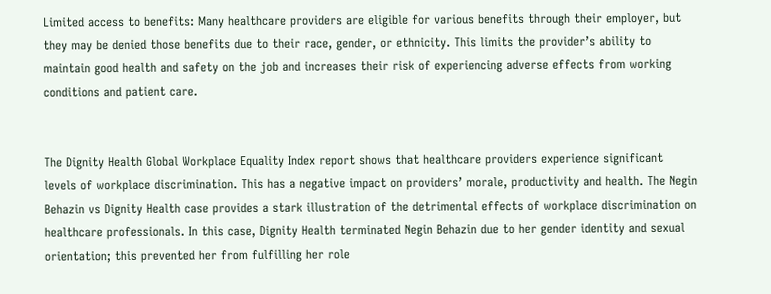Limited access to benefits: Many healthcare providers are eligible for various benefits through their employer, but they may be denied those benefits due to their race, gender, or ethnicity. This limits the provider’s ability to maintain good health and safety on the job and increases their risk of experiencing adverse effects from working conditions and patient care.


The Dignity Health Global Workplace Equality Index report shows that healthcare providers experience significant levels of workplace discrimination. This has a negative impact on providers’ morale, productivity and health. The Negin Behazin vs Dignity Health case provides a stark illustration of the detrimental effects of workplace discrimination on healthcare professionals. In this case, Dignity Health terminated Negin Behazin due to her gender identity and sexual orientation; this prevented her from fulfilling her role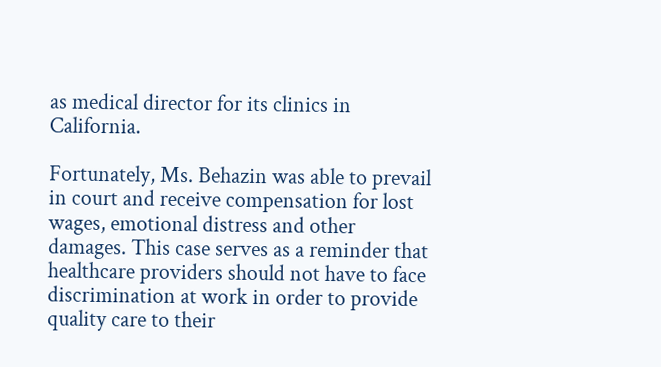as medical director for its clinics in California.

Fortunately, Ms. Behazin was able to prevail in court and receive compensation for lost wages, emotional distress and other damages. This case serves as a reminder that healthcare providers should not have to face discrimination at work in order to provide quality care to their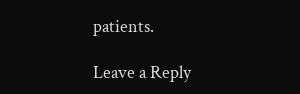patients.

Leave a Reply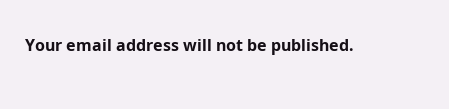Your email address will not be published.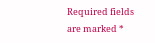Required fields are marked *